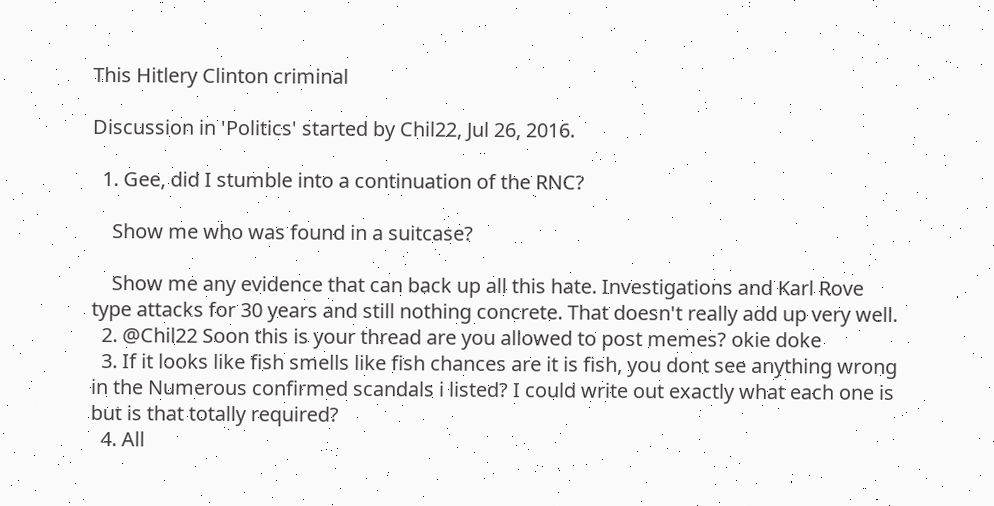This Hitlery Clinton criminal

Discussion in 'Politics' started by Chil22, Jul 26, 2016.

  1. Gee, did I stumble into a continuation of the RNC?

    Show me who was found in a suitcase?

    Show me any evidence that can back up all this hate. Investigations and Karl Rove type attacks for 30 years and still nothing concrete. That doesn't really add up very well.
  2. @Chil22 Soon this is your thread are you allowed to post memes? okie doke
  3. If it looks like fish smells like fish chances are it is fish, you dont see anything wrong in the Numerous confirmed scandals i listed? I could write out exactly what each one is but is that totally required?
  4. All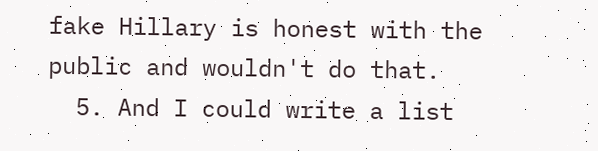fake Hillary is honest with the public and wouldn't do that.
  5. And I could write a list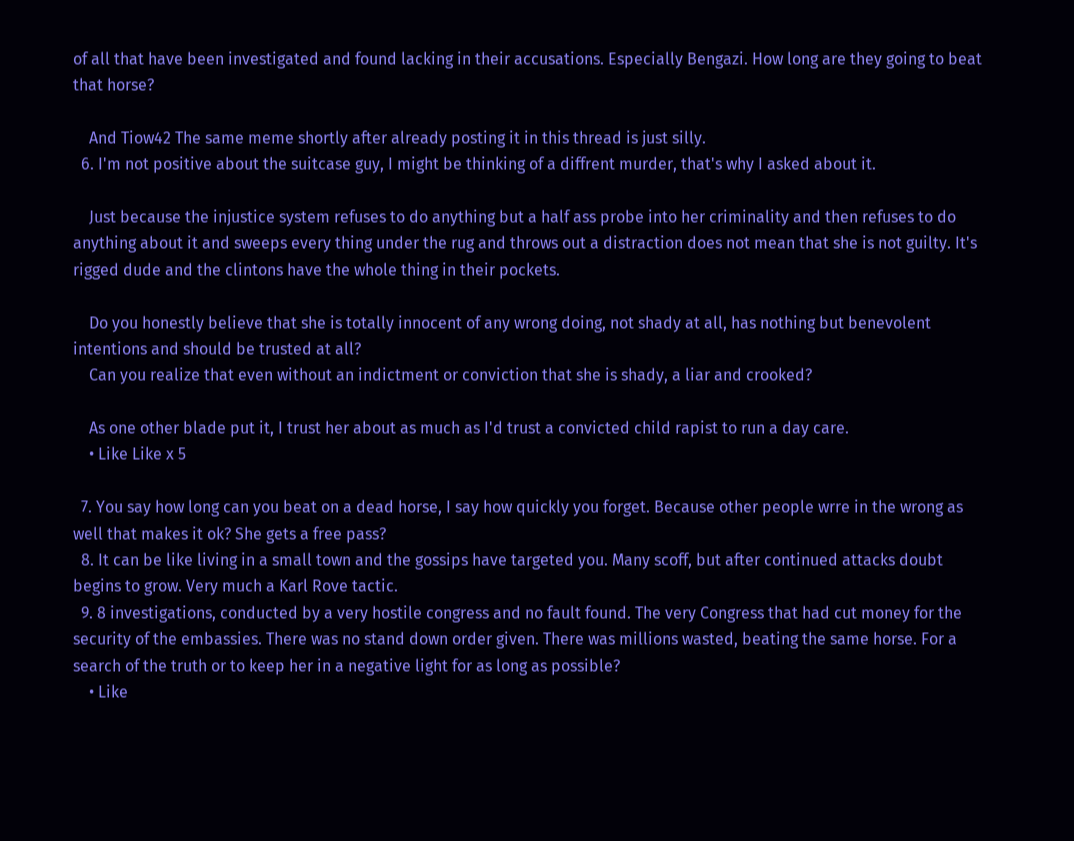of all that have been investigated and found lacking in their accusations. Especially Bengazi. How long are they going to beat that horse?

    And Tiow42 The same meme shortly after already posting it in this thread is just silly.
  6. I'm not positive about the suitcase guy, I might be thinking of a diffrent murder, that's why I asked about it.

    Just because the injustice system refuses to do anything but a half ass probe into her criminality and then refuses to do anything about it and sweeps every thing under the rug and throws out a distraction does not mean that she is not guilty. It's rigged dude and the clintons have the whole thing in their pockets.

    Do you honestly believe that she is totally innocent of any wrong doing, not shady at all, has nothing but benevolent intentions and should be trusted at all?
    Can you realize that even without an indictment or conviction that she is shady, a liar and crooked?

    As one other blade put it, I trust her about as much as I'd trust a convicted child rapist to run a day care.
    • Like Like x 5

  7. You say how long can you beat on a dead horse, I say how quickly you forget. Because other people wrre in the wrong as well that makes it ok? She gets a free pass?
  8. It can be like living in a small town and the gossips have targeted you. Many scoff, but after continued attacks doubt begins to grow. Very much a Karl Rove tactic.
  9. 8 investigations, conducted by a very hostile congress and no fault found. The very Congress that had cut money for the security of the embassies. There was no stand down order given. There was millions wasted, beating the same horse. For a search of the truth or to keep her in a negative light for as long as possible?
    • Like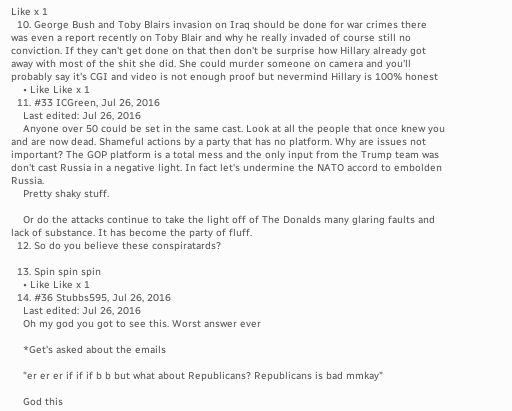Like x 1
  10. George Bush and Toby Blairs invasion on Iraq should be done for war crimes there was even a report recently on Toby Blair and why he really invaded of course still no conviction. If they can't get done on that then don't be surprise how Hillary already got away with most of the shit she did. She could murder someone on camera and you'll probably say it's CGI and video is not enough proof but nevermind Hillary is 100% honest
    • Like Like x 1
  11. #33 ICGreen, Jul 26, 2016
    Last edited: Jul 26, 2016
    Anyone over 50 could be set in the same cast. Look at all the people that once knew you and are now dead. Shameful actions by a party that has no platform. Why are issues not important? The GOP platform is a total mess and the only input from the Trump team was don't cast Russia in a negative light. In fact let's undermine the NATO accord to embolden Russia.
    Pretty shaky stuff.

    Or do the attacks continue to take the light off of The Donalds many glaring faults and lack of substance. It has become the party of fluff.
  12. So do you believe these conspiratards?

  13. Spin spin spin
    • Like Like x 1
  14. #36 Stubbs595, Jul 26, 2016
    Last edited: Jul 26, 2016
    Oh my god you got to see this. Worst answer ever

    *Get's asked about the emails

    "er er er if if if b b but what about Republicans? Republicans is bad mmkay"

    God this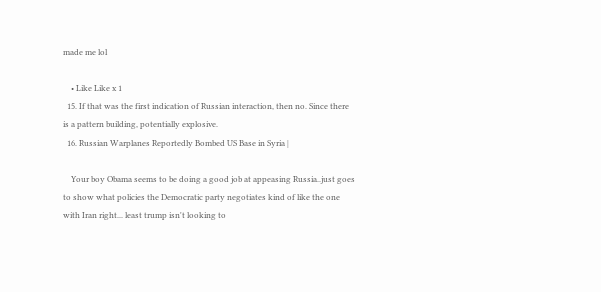made me lol

    • Like Like x 1
  15. If that was the first indication of Russian interaction, then no. Since there is a pattern building, potentially explosive.
  16. Russian Warplanes Reportedly Bombed US Base in Syria |

    Your boy Obama seems to be doing a good job at appeasing Russia..just goes to show what policies the Democratic party negotiates kind of like the one with Iran right... least trump isn't looking to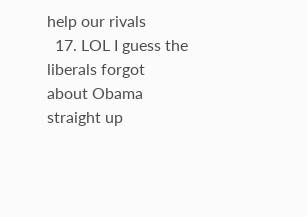help our rivals
  17. LOL I guess the liberals forgot about Obama straight up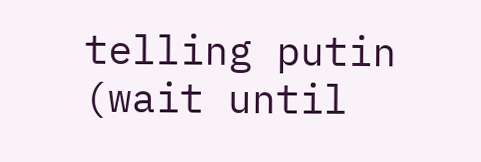telling putin (wait until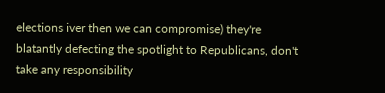elections iver then we can compromise) they're blatantly defecting the spotlight to Republicans, don't take any responsibility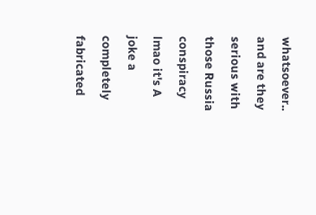whatsoever.. and are they serious with those Russia conspiracy lmao it's A joke a completely fabricated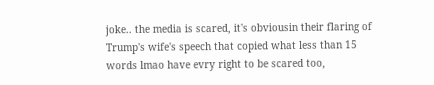joke.. the media is scared, it's obviousin their flaring of Trump's wife's speech that copied what less than 15 words lmao have evry right to be scared too,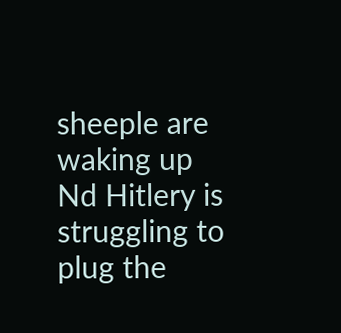sheeple are waking up Nd Hitlery is struggling to plug the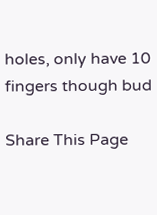holes, only have 10 fingers though bud

Share This Page